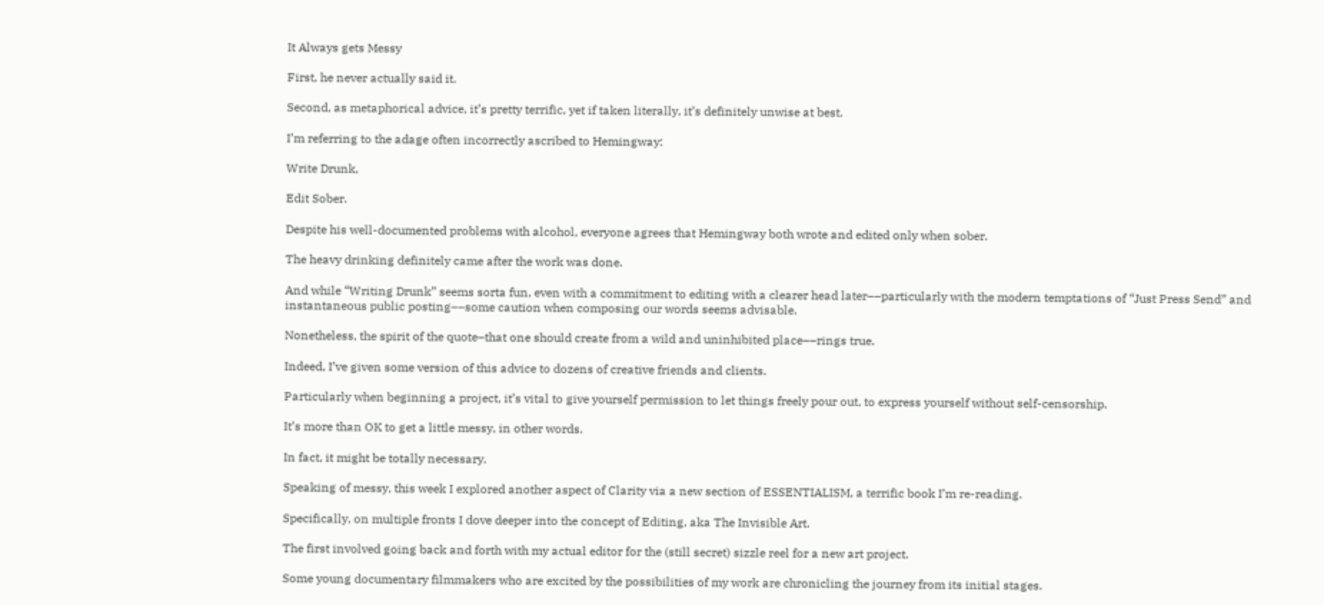It Always gets Messy

First, he never actually said it.

Second, as metaphorical advice, it’s pretty terrific, yet if taken literally, it’s definitely unwise at best.

I’m referring to the adage often incorrectly ascribed to Hemingway:

Write Drunk,

Edit Sober.

Despite his well-documented problems with alcohol, everyone agrees that Hemingway both wrote and edited only when sober.

The heavy drinking definitely came after the work was done.

And while “Writing Drunk” seems sorta fun, even with a commitment to editing with a clearer head later––particularly with the modern temptations of “Just Press Send” and instantaneous public posting––some caution when composing our words seems advisable.

Nonetheless, the spirit of the quote–that one should create from a wild and uninhibited place––rings true.

Indeed, I’ve given some version of this advice to dozens of creative friends and clients.

Particularly when beginning a project, it’s vital to give yourself permission to let things freely pour out, to express yourself without self-censorship.

It’s more than OK to get a little messy, in other words.

In fact, it might be totally necessary.

Speaking of messy, this week I explored another aspect of Clarity via a new section of ESSENTIALISM, a terrific book I’m re-reading.

Specifically, on multiple fronts I dove deeper into the concept of Editing, aka The Invisible Art.

The first involved going back and forth with my actual editor for the (still secret) sizzle reel for a new art project.

Some young documentary filmmakers who are excited by the possibilities of my work are chronicling the journey from its initial stages.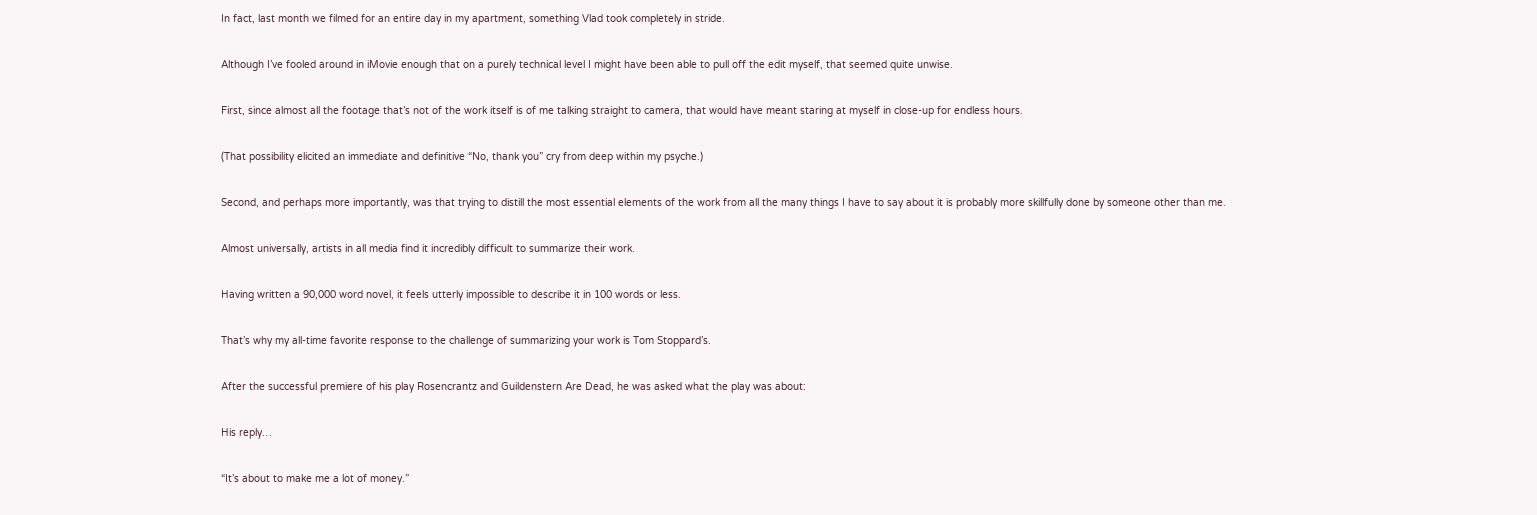In fact, last month we filmed for an entire day in my apartment, something Vlad took completely in stride.

Although I’ve fooled around in iMovie enough that on a purely technical level I might have been able to pull off the edit myself, that seemed quite unwise.

First, since almost all the footage that’s not of the work itself is of me talking straight to camera, that would have meant staring at myself in close-up for endless hours.

(That possibility elicited an immediate and definitive “No, thank you” cry from deep within my psyche.)

Second, and perhaps more importantly, was that trying to distill the most essential elements of the work from all the many things I have to say about it is probably more skillfully done by someone other than me.

Almost universally, artists in all media find it incredibly difficult to summarize their work.

Having written a 90,000 word novel, it feels utterly impossible to describe it in 100 words or less.

That’s why my all-time favorite response to the challenge of summarizing your work is Tom Stoppard’s.

After the successful premiere of his play Rosencrantz and Guildenstern Are Dead, he was asked what the play was about:

His reply…

“It’s about to make me a lot of money.”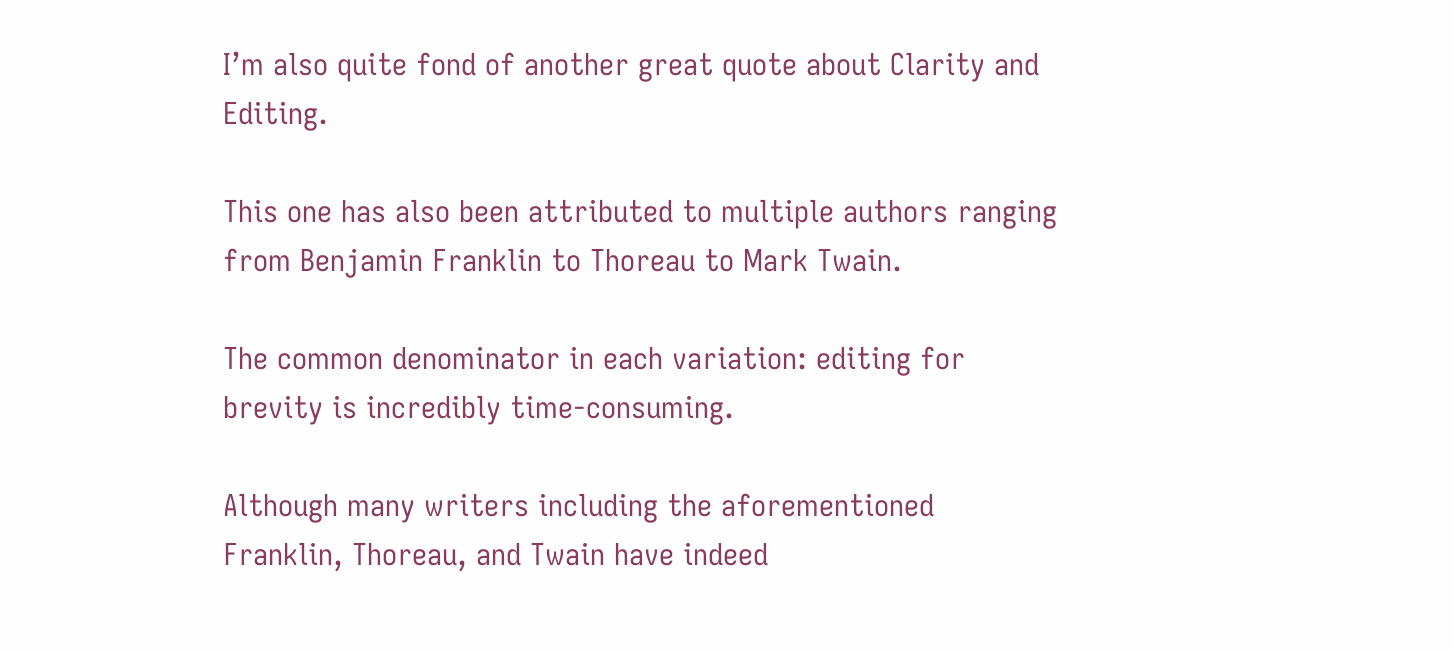I’m also quite fond of another great quote about Clarity and Editing.

This one has also been attributed to multiple authors ranging from Benjamin Franklin to Thoreau to Mark Twain.

The common denominator in each variation: editing for brevity is incredibly time-consuming.

Although many writers including the aforementioned Franklin, Thoreau, and Twain have indeed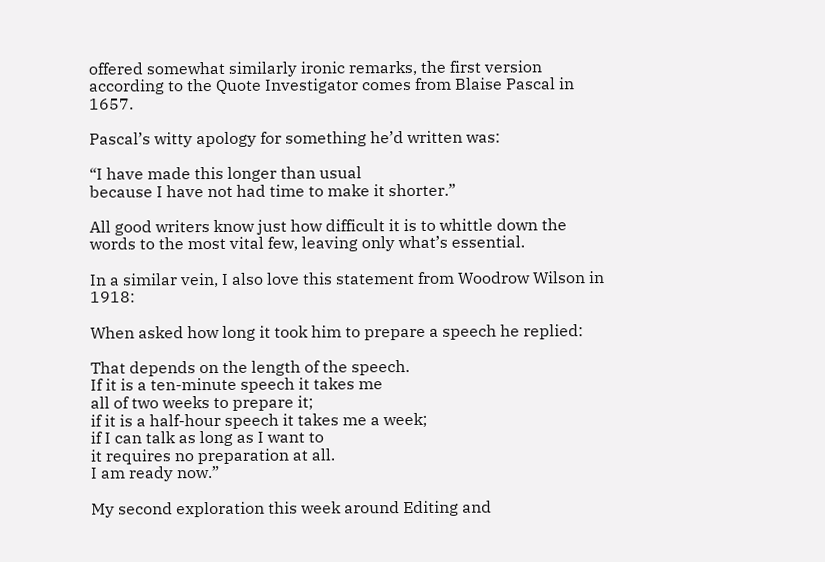offered somewhat similarly ironic remarks, the first version according to the Quote Investigator comes from Blaise Pascal in 1657.

Pascal’s witty apology for something he’d written was:

“I have made this longer than usual
because I have not had time to make it shorter.”

All good writers know just how difficult it is to whittle down the words to the most vital few, leaving only what’s essential.

In a similar vein, I also love this statement from Woodrow Wilson in 1918:

When asked how long it took him to prepare a speech he replied:

That depends on the length of the speech.
If it is a ten-minute speech it takes me
all of two weeks to prepare it;
if it is a half-hour speech it takes me a week;
if I can talk as long as I want to
it requires no preparation at all.
I am ready now.”

My second exploration this week around Editing and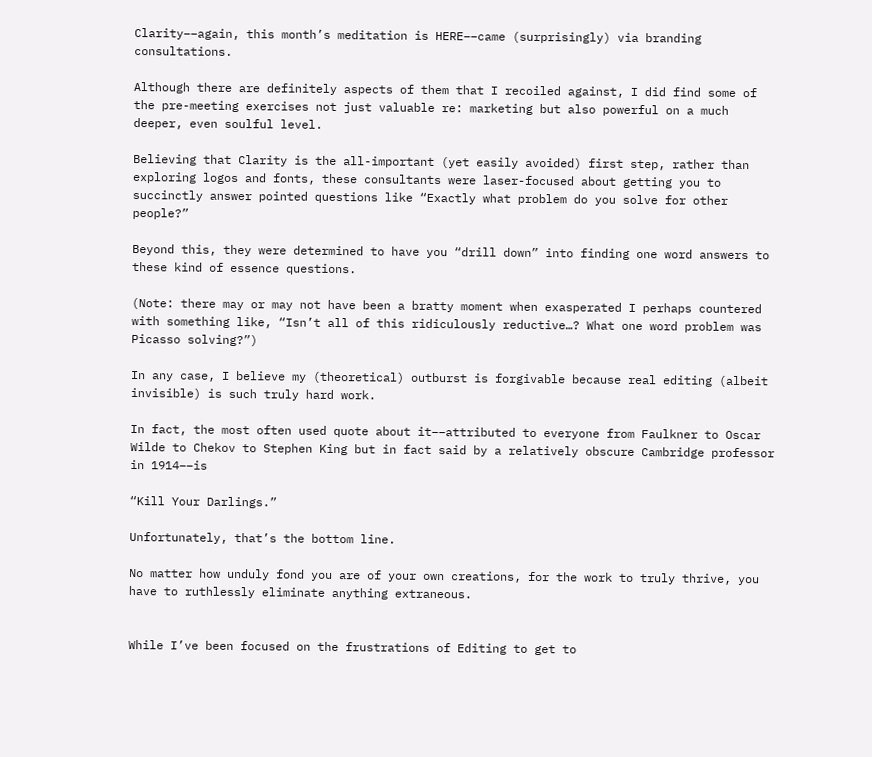Clarity––again, this month’s meditation is HERE––came (surprisingly) via branding consultations.

Although there are definitely aspects of them that I recoiled against, I did find some of the pre-meeting exercises not just valuable re: marketing but also powerful on a much deeper, even soulful level.

Believing that Clarity is the all-important (yet easily avoided) first step, rather than exploring logos and fonts, these consultants were laser-focused about getting you to succinctly answer pointed questions like “Exactly what problem do you solve for other people?”

Beyond this, they were determined to have you “drill down” into finding one word answers to these kind of essence questions.

(Note: there may or may not have been a bratty moment when exasperated I perhaps countered with something like, “Isn’t all of this ridiculously reductive…? What one word problem was Picasso solving?”)

In any case, I believe my (theoretical) outburst is forgivable because real editing (albeit invisible) is such truly hard work.

In fact, the most often used quote about it––attributed to everyone from Faulkner to Oscar Wilde to Chekov to Stephen King but in fact said by a relatively obscure Cambridge professor in 1914––is

“Kill Your Darlings.”

Unfortunately, that’s the bottom line.

No matter how unduly fond you are of your own creations, for the work to truly thrive, you have to ruthlessly eliminate anything extraneous.


While I’ve been focused on the frustrations of Editing to get to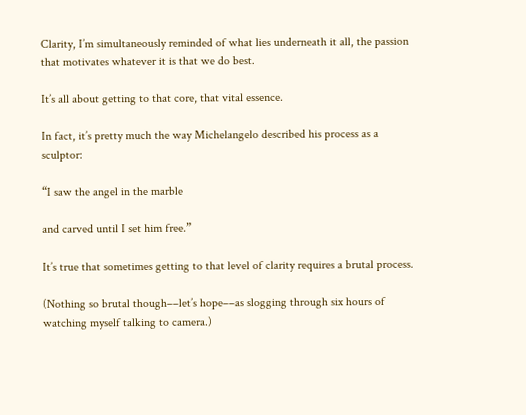Clarity, I’m simultaneously reminded of what lies underneath it all, the passion that motivates whatever it is that we do best.

It’s all about getting to that core, that vital essence.

In fact, it’s pretty much the way Michelangelo described his process as a sculptor:

“I saw the angel in the marble

and carved until I set him free.”

It’s true that sometimes getting to that level of clarity requires a brutal process.

(Nothing so brutal though––let’s hope––as slogging through six hours of watching myself talking to camera.)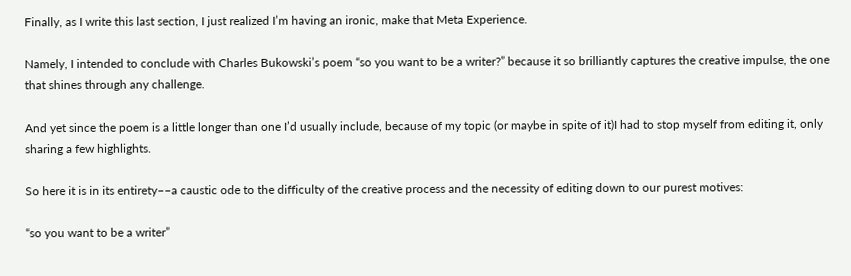Finally, as I write this last section, I just realized I’m having an ironic, make that Meta Experience.

Namely, I intended to conclude with Charles Bukowski’s poem “so you want to be a writer?” because it so brilliantly captures the creative impulse, the one that shines through any challenge.

And yet since the poem is a little longer than one I’d usually include, because of my topic (or maybe in spite of it)I had to stop myself from editing it, only sharing a few highlights.

So here it is in its entirety––a caustic ode to the difficulty of the creative process and the necessity of editing down to our purest motives:

“so you want to be a writer”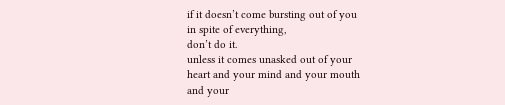if it doesn’t come bursting out of you
in spite of everything,
don’t do it.
unless it comes unasked out of your
heart and your mind and your mouth
and your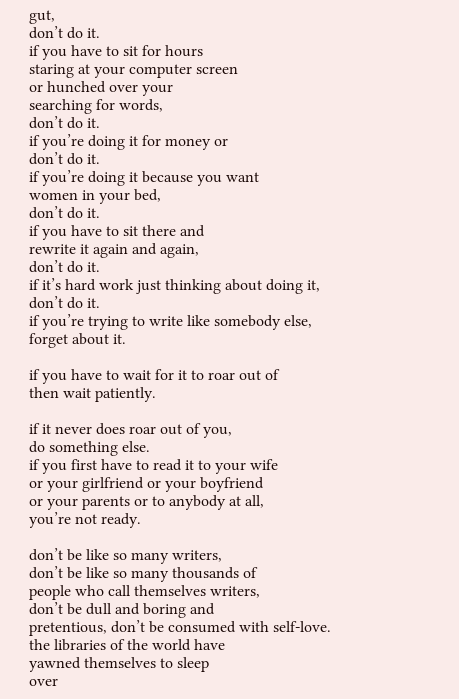gut,
don’t do it.
if you have to sit for hours
staring at your computer screen
or hunched over your
searching for words,
don’t do it.
if you’re doing it for money or
don’t do it.
if you’re doing it because you want
women in your bed,
don’t do it.
if you have to sit there and
rewrite it again and again,
don’t do it.
if it’s hard work just thinking about doing it,
don’t do it.
if you’re trying to write like somebody else,
forget about it.

if you have to wait for it to roar out of
then wait patiently.

if it never does roar out of you,
do something else.
if you first have to read it to your wife
or your girlfriend or your boyfriend
or your parents or to anybody at all,
you’re not ready.

don’t be like so many writers,
don’t be like so many thousands of
people who call themselves writers,
don’t be dull and boring and
pretentious, don’t be consumed with self-love.
the libraries of the world have
yawned themselves to sleep
over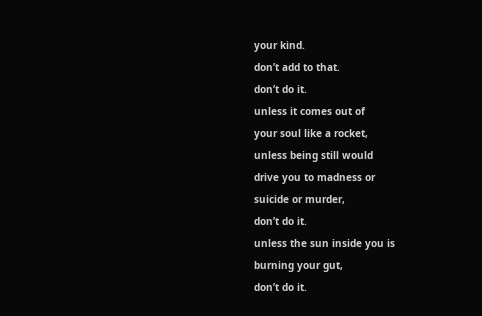your kind.
don’t add to that.
don’t do it.
unless it comes out of
your soul like a rocket,
unless being still would
drive you to madness or
suicide or murder,
don’t do it.
unless the sun inside you is
burning your gut,
don’t do it.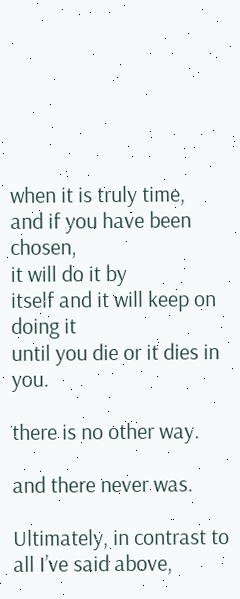when it is truly time,
and if you have been chosen,
it will do it by
itself and it will keep on doing it
until you die or it dies in you.

there is no other way.

and there never was.

Ultimately, in contrast to all I’ve said above,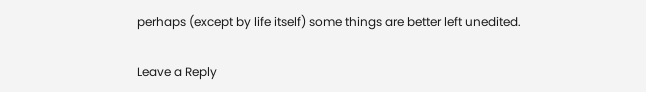perhaps (except by life itself) some things are better left unedited.

Leave a Reply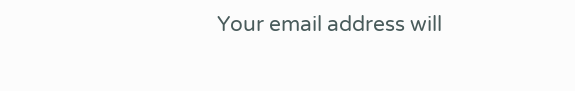Your email address will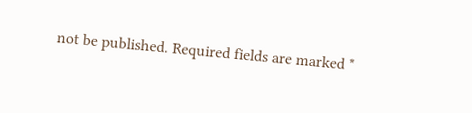not be published. Required fields are marked *